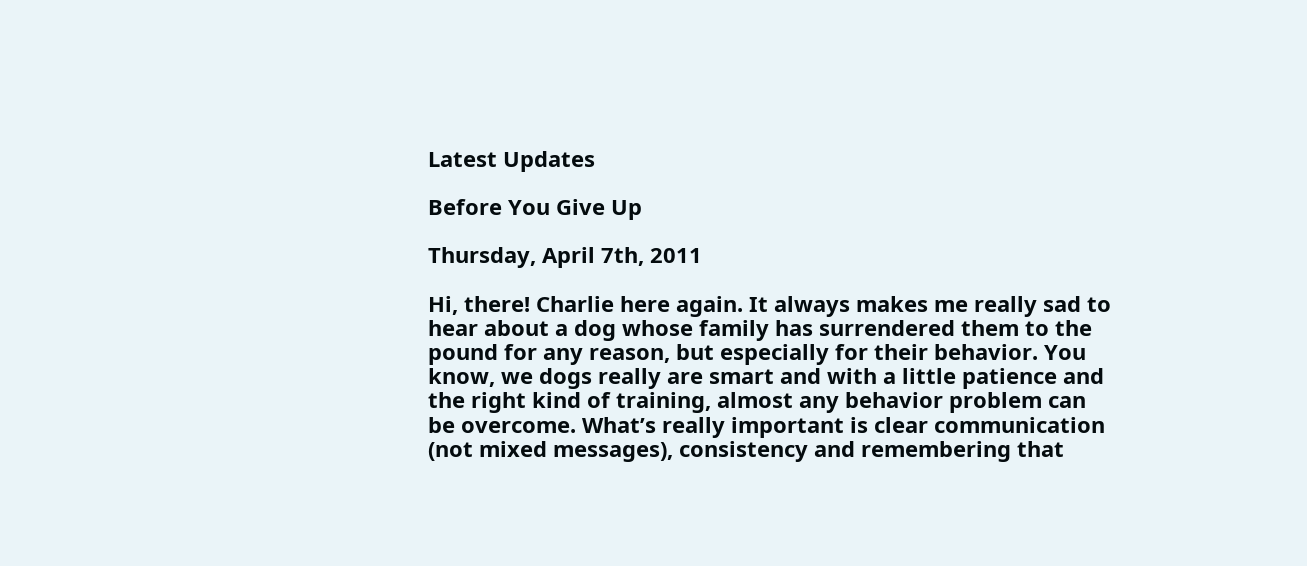Latest Updates

Before You Give Up

Thursday, April 7th, 2011

Hi, there! Charlie here again. It always makes me really sad to hear about a dog whose family has surrendered them to the pound for any reason, but especially for their behavior. You know, we dogs really are smart and with a little patience and the right kind of training, almost any behavior problem can be overcome. What’s really important is clear communication (not mixed messages), consistency and remembering that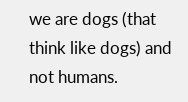we are dogs (that think like dogs) and not humans.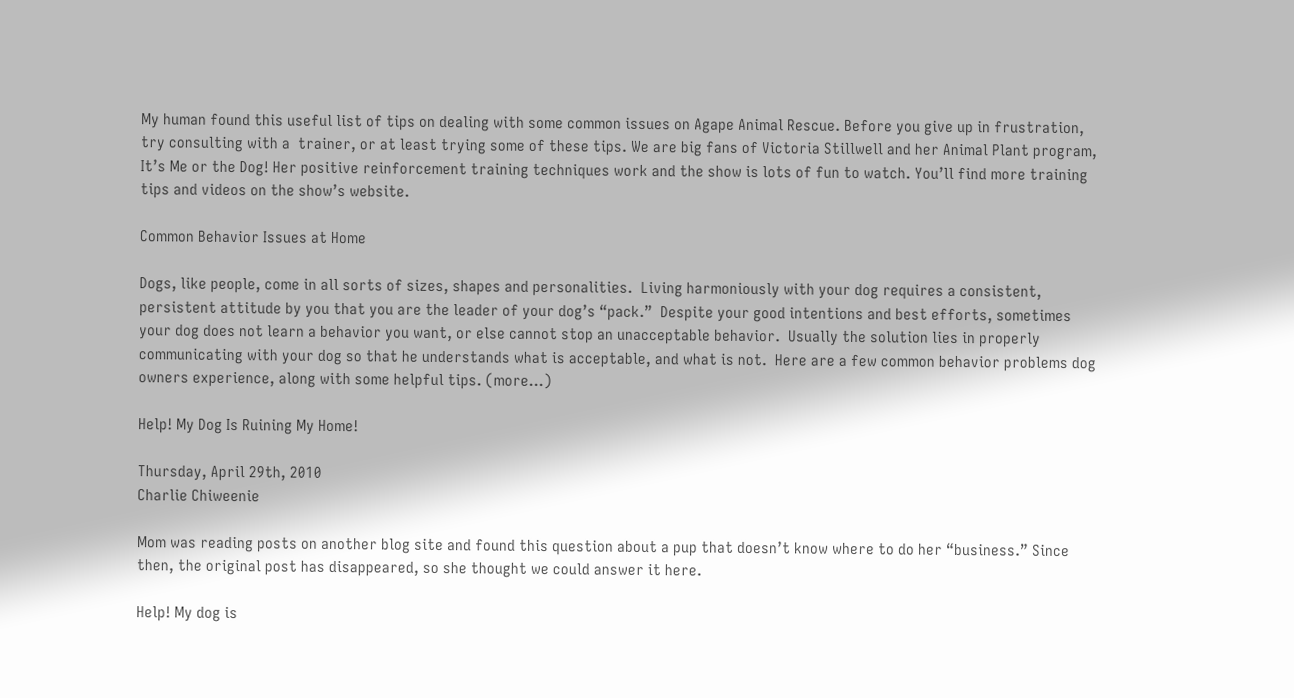My human found this useful list of tips on dealing with some common issues on Agape Animal Rescue. Before you give up in frustration, try consulting with a  trainer, or at least trying some of these tips. We are big fans of Victoria Stillwell and her Animal Plant program, It’s Me or the Dog! Her positive reinforcement training techniques work and the show is lots of fun to watch. You’ll find more training tips and videos on the show’s website.

Common Behavior Issues at Home

Dogs, like people, come in all sorts of sizes, shapes and personalities.  Living harmoniously with your dog requires a consistent, persistent attitude by you that you are the leader of your dog’s “pack.”  Despite your good intentions and best efforts, sometimes your dog does not learn a behavior you want, or else cannot stop an unacceptable behavior.  Usually the solution lies in properly communicating with your dog so that he understands what is acceptable, and what is not.  Here are a few common behavior problems dog owners experience, along with some helpful tips. (more…)

Help! My Dog Is Ruining My Home!

Thursday, April 29th, 2010
Charlie Chiweenie

Mom was reading posts on another blog site and found this question about a pup that doesn’t know where to do her “business.” Since then, the original post has disappeared, so she thought we could answer it here.

Help! My dog is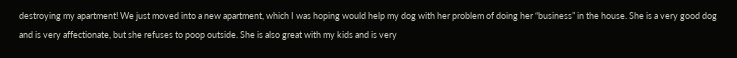destroying my apartment! We just moved into a new apartment, which I was hoping would help my dog with her problem of doing her “business” in the house. She is a very good dog and is very affectionate, but she refuses to poop outside. She is also great with my kids and is very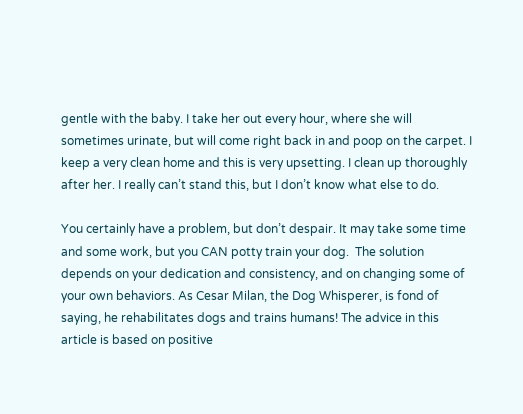gentle with the baby. I take her out every hour, where she will sometimes urinate, but will come right back in and poop on the carpet. I keep a very clean home and this is very upsetting. I clean up thoroughly after her. I really can’t stand this, but I don’t know what else to do.

You certainly have a problem, but don’t despair. It may take some time and some work, but you CAN potty train your dog.  The solution depends on your dedication and consistency, and on changing some of your own behaviors. As Cesar Milan, the Dog Whisperer, is fond of saying, he rehabilitates dogs and trains humans! The advice in this article is based on positive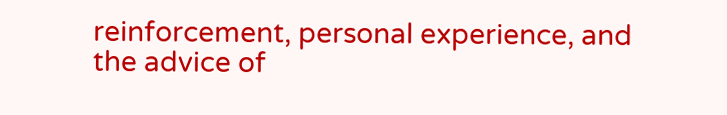reinforcement, personal experience, and the advice of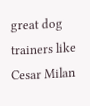great dog trainers like Cesar Milan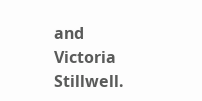and Victoria Stillwell.